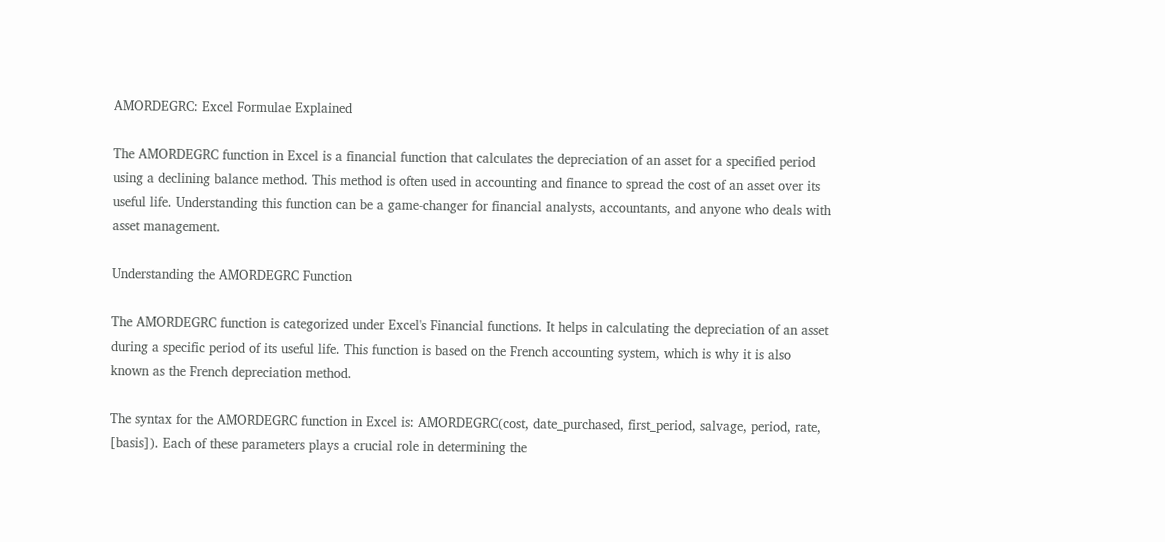AMORDEGRC: Excel Formulae Explained

The AMORDEGRC function in Excel is a financial function that calculates the depreciation of an asset for a specified period using a declining balance method. This method is often used in accounting and finance to spread the cost of an asset over its useful life. Understanding this function can be a game-changer for financial analysts, accountants, and anyone who deals with asset management.

Understanding the AMORDEGRC Function

The AMORDEGRC function is categorized under Excel's Financial functions. It helps in calculating the depreciation of an asset during a specific period of its useful life. This function is based on the French accounting system, which is why it is also known as the French depreciation method.

The syntax for the AMORDEGRC function in Excel is: AMORDEGRC(cost, date_purchased, first_period, salvage, period, rate, [basis]). Each of these parameters plays a crucial role in determining the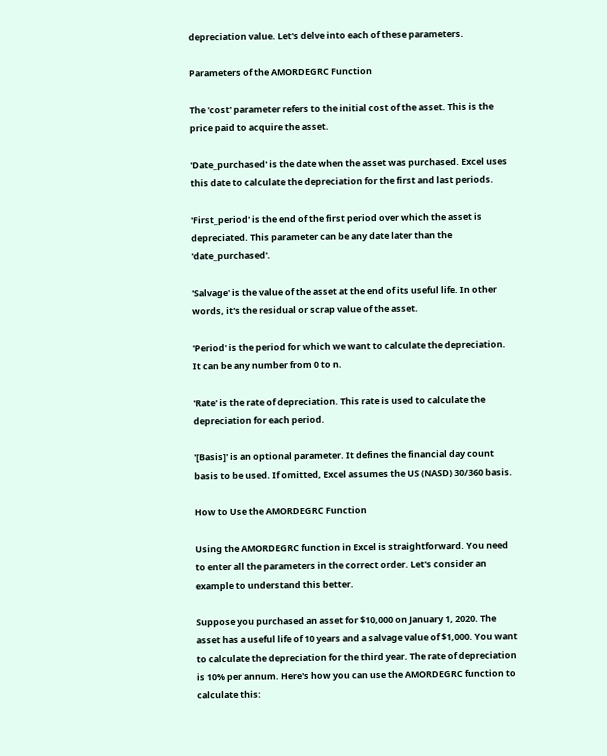depreciation value. Let's delve into each of these parameters.

Parameters of the AMORDEGRC Function

The 'cost' parameter refers to the initial cost of the asset. This is the price paid to acquire the asset.

'Date_purchased' is the date when the asset was purchased. Excel uses this date to calculate the depreciation for the first and last periods.

'First_period' is the end of the first period over which the asset is depreciated. This parameter can be any date later than the 'date_purchased'.

'Salvage' is the value of the asset at the end of its useful life. In other words, it's the residual or scrap value of the asset.

'Period' is the period for which we want to calculate the depreciation. It can be any number from 0 to n.

'Rate' is the rate of depreciation. This rate is used to calculate the depreciation for each period.

'[Basis]' is an optional parameter. It defines the financial day count basis to be used. If omitted, Excel assumes the US (NASD) 30/360 basis.

How to Use the AMORDEGRC Function

Using the AMORDEGRC function in Excel is straightforward. You need to enter all the parameters in the correct order. Let's consider an example to understand this better.

Suppose you purchased an asset for $10,000 on January 1, 2020. The asset has a useful life of 10 years and a salvage value of $1,000. You want to calculate the depreciation for the third year. The rate of depreciation is 10% per annum. Here's how you can use the AMORDEGRC function to calculate this: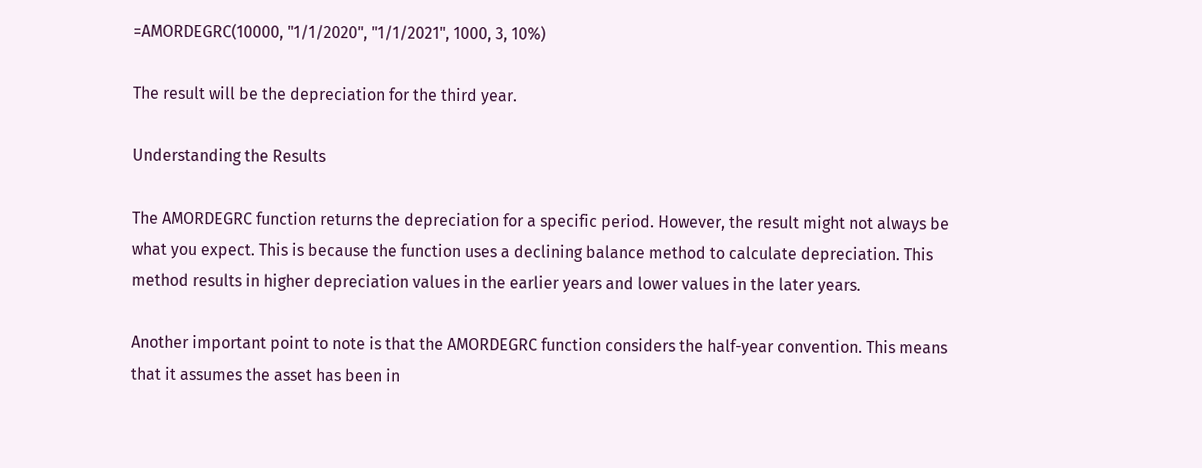=AMORDEGRC(10000, "1/1/2020", "1/1/2021", 1000, 3, 10%)

The result will be the depreciation for the third year.

Understanding the Results

The AMORDEGRC function returns the depreciation for a specific period. However, the result might not always be what you expect. This is because the function uses a declining balance method to calculate depreciation. This method results in higher depreciation values in the earlier years and lower values in the later years.

Another important point to note is that the AMORDEGRC function considers the half-year convention. This means that it assumes the asset has been in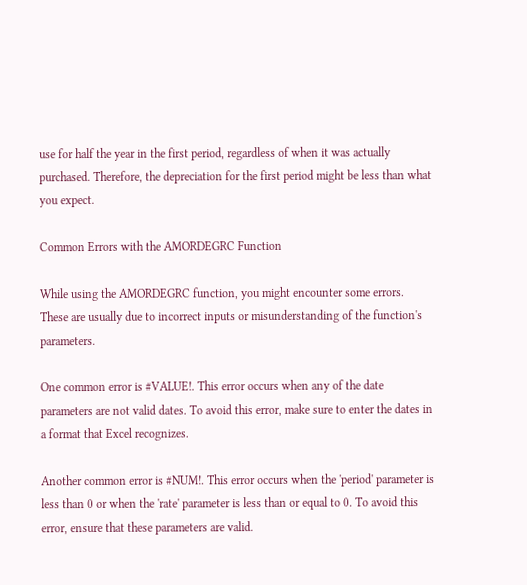use for half the year in the first period, regardless of when it was actually purchased. Therefore, the depreciation for the first period might be less than what you expect.

Common Errors with the AMORDEGRC Function

While using the AMORDEGRC function, you might encounter some errors. These are usually due to incorrect inputs or misunderstanding of the function's parameters.

One common error is #VALUE!. This error occurs when any of the date parameters are not valid dates. To avoid this error, make sure to enter the dates in a format that Excel recognizes.

Another common error is #NUM!. This error occurs when the 'period' parameter is less than 0 or when the 'rate' parameter is less than or equal to 0. To avoid this error, ensure that these parameters are valid.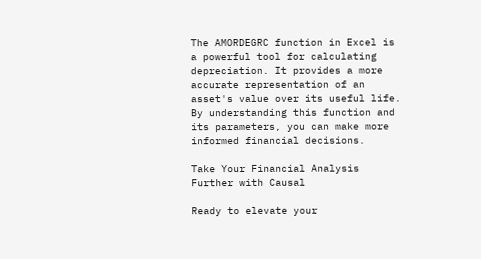The AMORDEGRC function in Excel is a powerful tool for calculating depreciation. It provides a more accurate representation of an asset's value over its useful life. By understanding this function and its parameters, you can make more informed financial decisions.

Take Your Financial Analysis Further with Causal

Ready to elevate your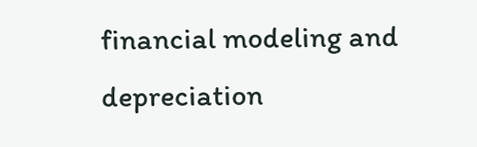financial modeling and depreciation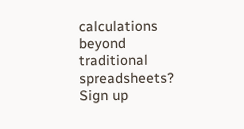calculations beyond traditional spreadsheets? Sign up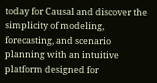today for Causal and discover the simplicity of modeling, forecasting, and scenario planning with an intuitive platform designed for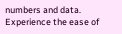numbers and data. Experience the ease of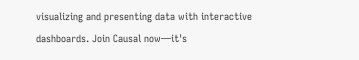visualizing and presenting data with interactive dashboards. Join Causal now—it's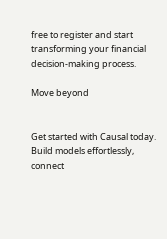free to register and start transforming your financial decision-making process.

Move beyond


Get started with Causal today.
Build models effortlessly, connect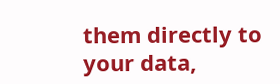them directly to your data,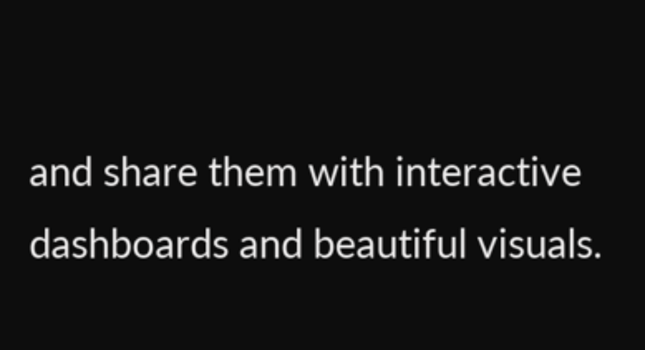and share them with interactive dashboards and beautiful visuals.